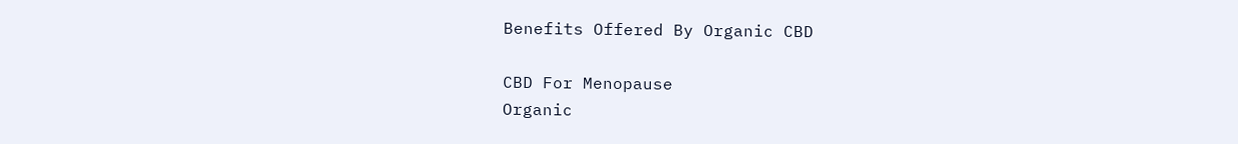Benefits Offered By Organic CBD

CBD For Menopause
Organic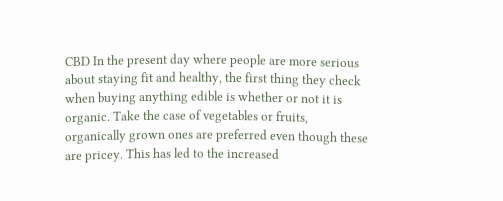CBD In the present day where people are more serious about staying fit and healthy, the first thing they check when buying anything edible is whether or not it is organic. Take the case of vegetables or fruits, organically grown ones are preferred even though these are pricey. This has led to the increased